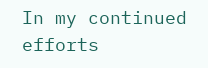In my continued efforts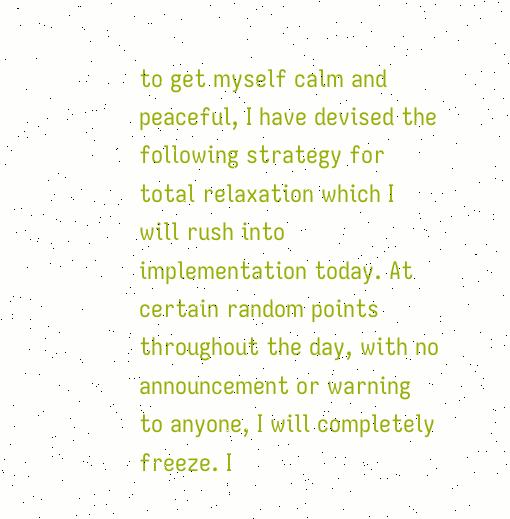to get myself calm and peaceful, I have devised the following strategy for total relaxation which I will rush into implementation today. At certain random points throughout the day, with no announcement or warning to anyone, I will completely freeze. I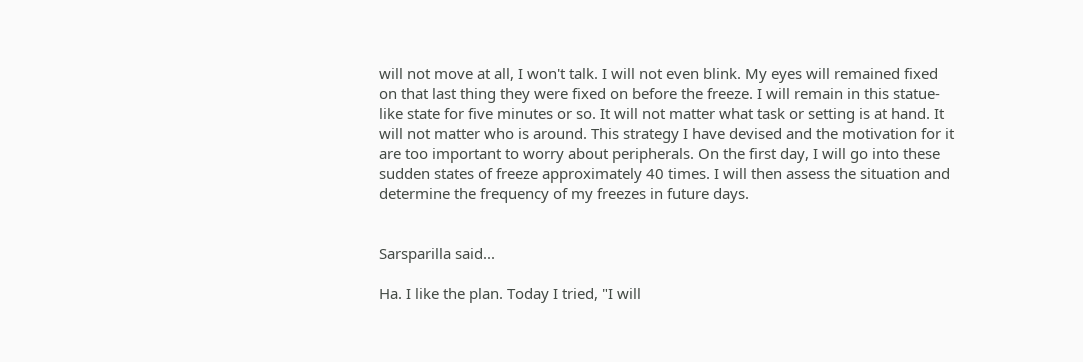will not move at all, I won't talk. I will not even blink. My eyes will remained fixed on that last thing they were fixed on before the freeze. I will remain in this statue-like state for five minutes or so. It will not matter what task or setting is at hand. It will not matter who is around. This strategy I have devised and the motivation for it are too important to worry about peripherals. On the first day, I will go into these sudden states of freeze approximately 40 times. I will then assess the situation and determine the frequency of my freezes in future days.


Sarsparilla said...

Ha. I like the plan. Today I tried, "I will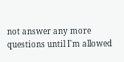not answer any more questions until I'm allowed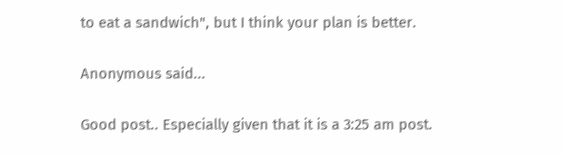to eat a sandwich", but I think your plan is better.

Anonymous said...

Good post.. Especially given that it is a 3:25 am post.